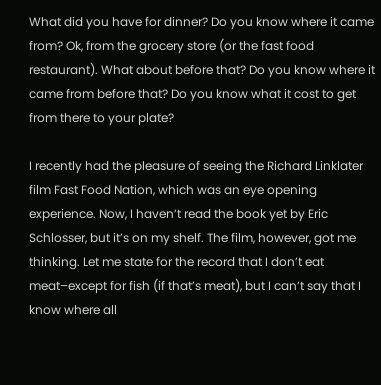What did you have for dinner? Do you know where it came from? Ok, from the grocery store (or the fast food restaurant). What about before that? Do you know where it came from before that? Do you know what it cost to get from there to your plate?

I recently had the pleasure of seeing the Richard Linklater film Fast Food Nation, which was an eye opening experience. Now, I haven’t read the book yet by Eric Schlosser, but it’s on my shelf. The film, however, got me thinking. Let me state for the record that I don’t eat meat–except for fish (if that’s meat), but I can’t say that I know where all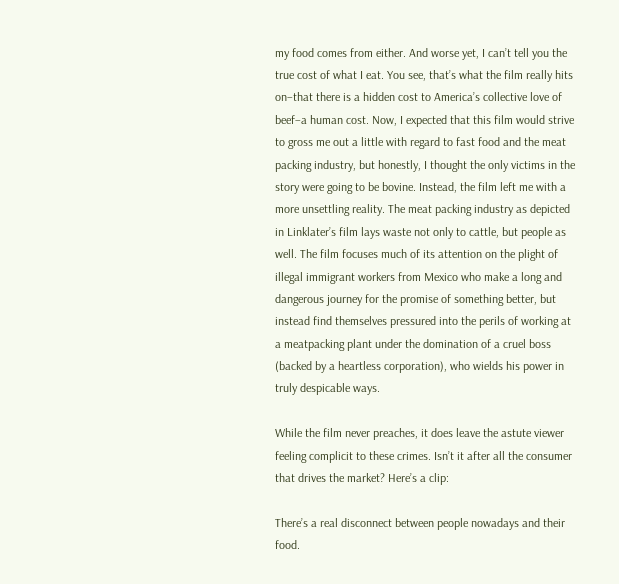my food comes from either. And worse yet, I can’t tell you the true cost of what I eat. You see, that’s what the film really hits on–that there is a hidden cost to America’s collective love of beef–a human cost. Now, I expected that this film would strive to gross me out a little with regard to fast food and the meat packing industry, but honestly, I thought the only victims in the story were going to be bovine. Instead, the film left me with a more unsettling reality. The meat packing industry as depicted in Linklater’s film lays waste not only to cattle, but people as well. The film focuses much of its attention on the plight of illegal immigrant workers from Mexico who make a long and dangerous journey for the promise of something better, but instead find themselves pressured into the perils of working at a meatpacking plant under the domination of a cruel boss (backed by a heartless corporation), who wields his power in truly despicable ways.

While the film never preaches, it does leave the astute viewer feeling complicit to these crimes. Isn’t it after all the consumer that drives the market? Here’s a clip:

There’s a real disconnect between people nowadays and their food.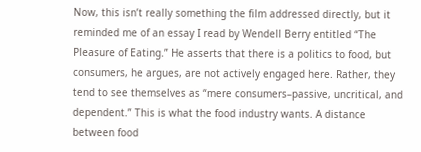Now, this isn’t really something the film addressed directly, but it reminded me of an essay I read by Wendell Berry entitled “The Pleasure of Eating.” He asserts that there is a politics to food, but consumers, he argues, are not actively engaged here. Rather, they tend to see themselves as “mere consumers–passive, uncritical, and dependent.” This is what the food industry wants. A distance between food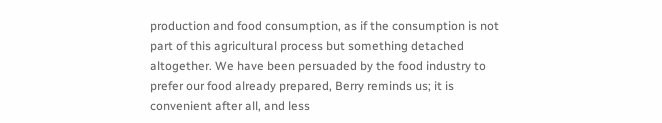production and food consumption, as if the consumption is not part of this agricultural process but something detached altogether. We have been persuaded by the food industry to prefer our food already prepared, Berry reminds us; it is convenient after all, and less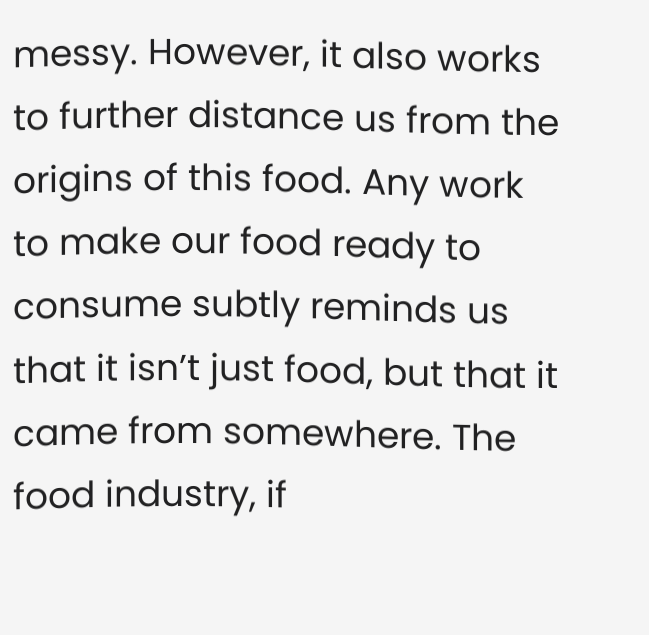messy. However, it also works to further distance us from the origins of this food. Any work to make our food ready to consume subtly reminds us that it isn’t just food, but that it came from somewhere. The food industry, if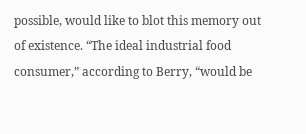possible, would like to blot this memory out of existence. “The ideal industrial food consumer,” according to Berry, “would be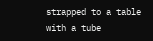strapped to a table with a tube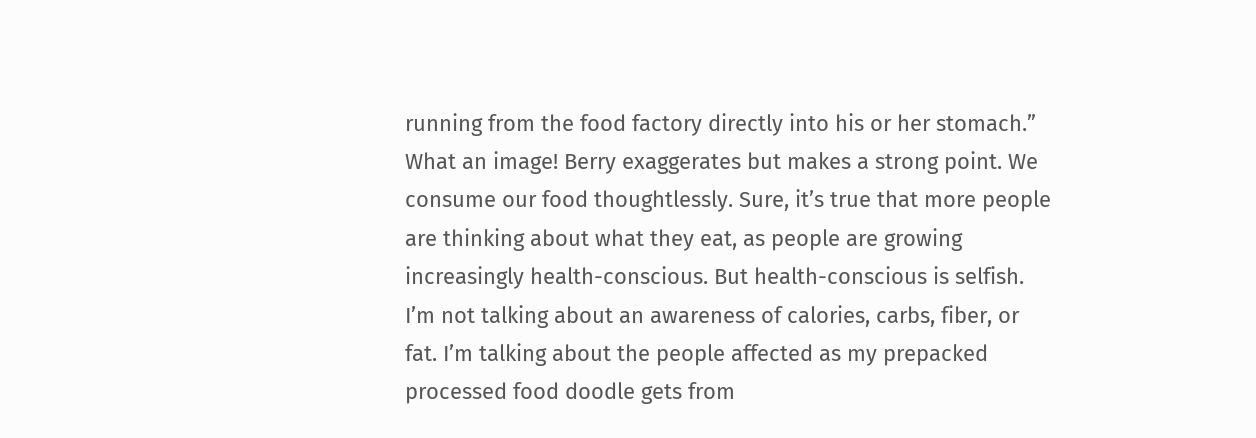running from the food factory directly into his or her stomach.” What an image! Berry exaggerates but makes a strong point. We consume our food thoughtlessly. Sure, it’s true that more people are thinking about what they eat, as people are growing increasingly health-conscious. But health-conscious is selfish. I’m not talking about an awareness of calories, carbs, fiber, or fat. I’m talking about the people affected as my prepacked processed food doodle gets from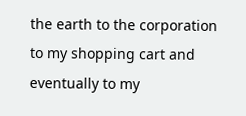the earth to the corporation to my shopping cart and eventually to my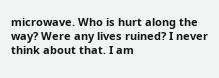microwave. Who is hurt along the way? Were any lives ruined? I never think about that. I am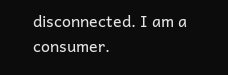disconnected. I am a consumer.